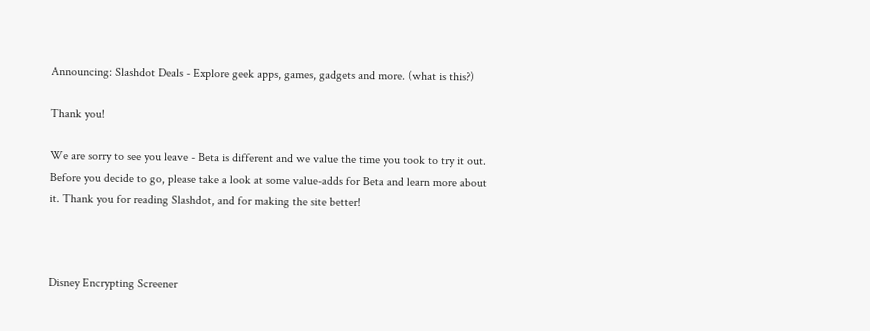Announcing: Slashdot Deals - Explore geek apps, games, gadgets and more. (what is this?)

Thank you!

We are sorry to see you leave - Beta is different and we value the time you took to try it out. Before you decide to go, please take a look at some value-adds for Beta and learn more about it. Thank you for reading Slashdot, and for making the site better!



Disney Encrypting Screener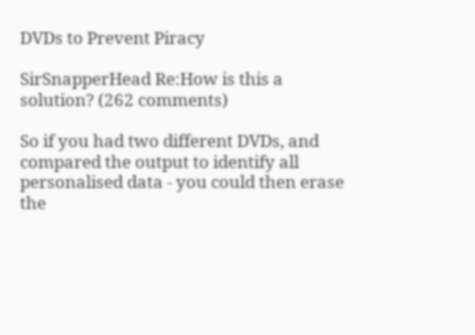DVDs to Prevent Piracy

SirSnapperHead Re:How is this a solution? (262 comments)

So if you had two different DVDs, and compared the output to identify all personalised data - you could then erase the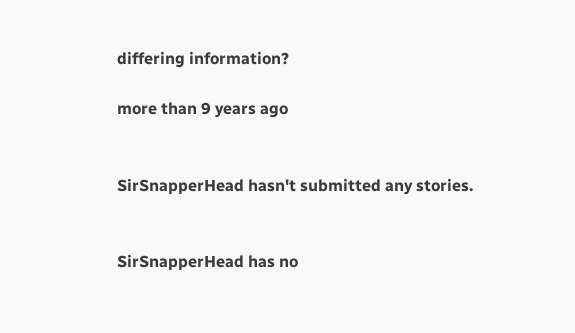differing information?

more than 9 years ago


SirSnapperHead hasn't submitted any stories.


SirSnapperHead has no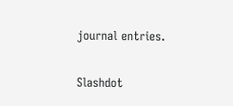journal entries.

Slashdot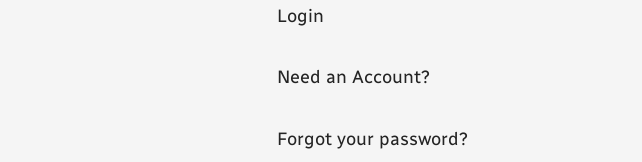Login

Need an Account?

Forgot your password?